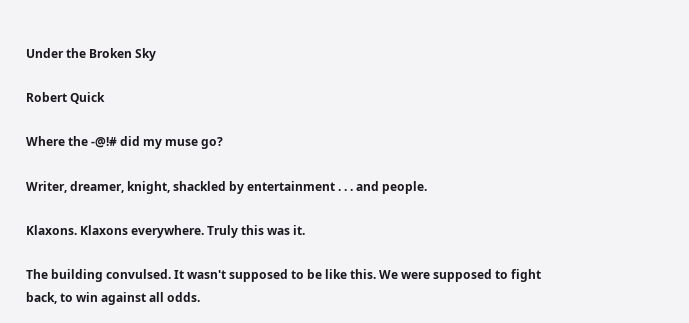Under the Broken Sky

Robert Quick

Where the -@!# did my muse go?

Writer, dreamer, knight, shackled by entertainment . . . and people.

Klaxons. Klaxons everywhere. Truly this was it.

The building convulsed. It wasn't supposed to be like this. We were supposed to fight back, to win against all odds.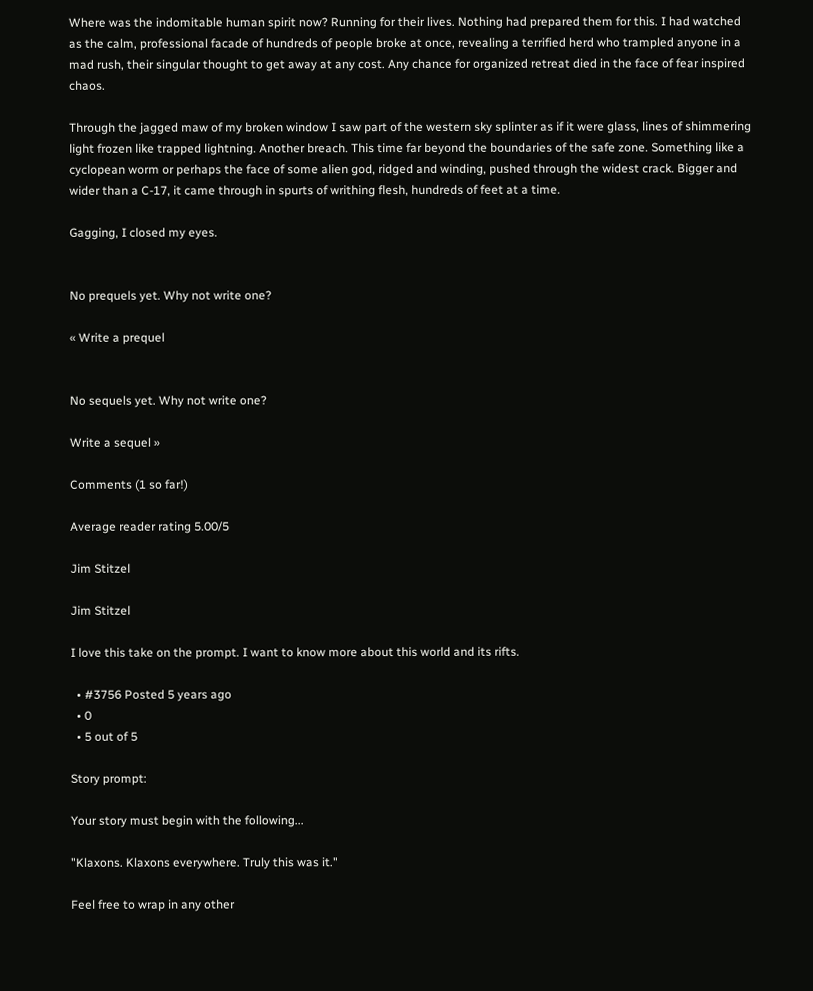Where was the indomitable human spirit now? Running for their lives. Nothing had prepared them for this. I had watched as the calm, professional facade of hundreds of people broke at once, revealing a terrified herd who trampled anyone in a mad rush, their singular thought to get away at any cost. Any chance for organized retreat died in the face of fear inspired chaos.

Through the jagged maw of my broken window I saw part of the western sky splinter as if it were glass, lines of shimmering light frozen like trapped lightning. Another breach. This time far beyond the boundaries of the safe zone. Something like a cyclopean worm or perhaps the face of some alien god, ridged and winding, pushed through the widest crack. Bigger and wider than a C-17, it came through in spurts of writhing flesh, hundreds of feet at a time.

Gagging, I closed my eyes.


No prequels yet. Why not write one?

« Write a prequel


No sequels yet. Why not write one?

Write a sequel »

Comments (1 so far!)

Average reader rating 5.00/5

Jim Stitzel

Jim Stitzel

I love this take on the prompt. I want to know more about this world and its rifts.

  • #3756 Posted 5 years ago
  • 0
  • 5 out of 5

Story prompt:

Your story must begin with the following...

"Klaxons. Klaxons everywhere. Truly this was it."

Feel free to wrap in any other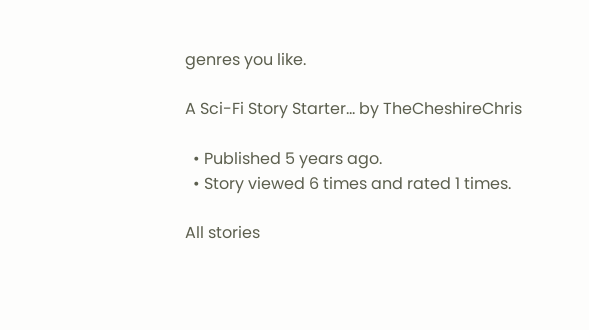genres you like.

A Sci-Fi Story Starter... by TheCheshireChris

  • Published 5 years ago.
  • Story viewed 6 times and rated 1 times.

All stories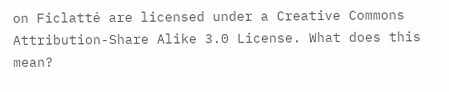on Ficlatté are licensed under a Creative Commons Attribution-Share Alike 3.0 License. What does this mean?